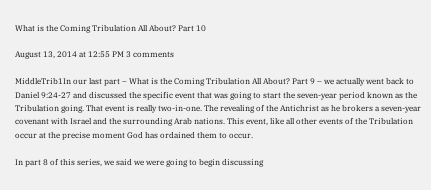What is the Coming Tribulation All About? Part 10

August 13, 2014 at 12:55 PM 3 comments

MiddleTrib1In our last part – What is the Coming Tribulation All About? Part 9 – we actually went back to Daniel 9:24-27 and discussed the specific event that was going to start the seven-year period known as the Tribulation going. That event is really two-in-one. The revealing of the Antichrist as he brokers a seven-year covenant with Israel and the surrounding Arab nations. This event, like all other events of the Tribulation occur at the precise moment God has ordained them to occur.

In part 8 of this series, we said we were going to begin discussing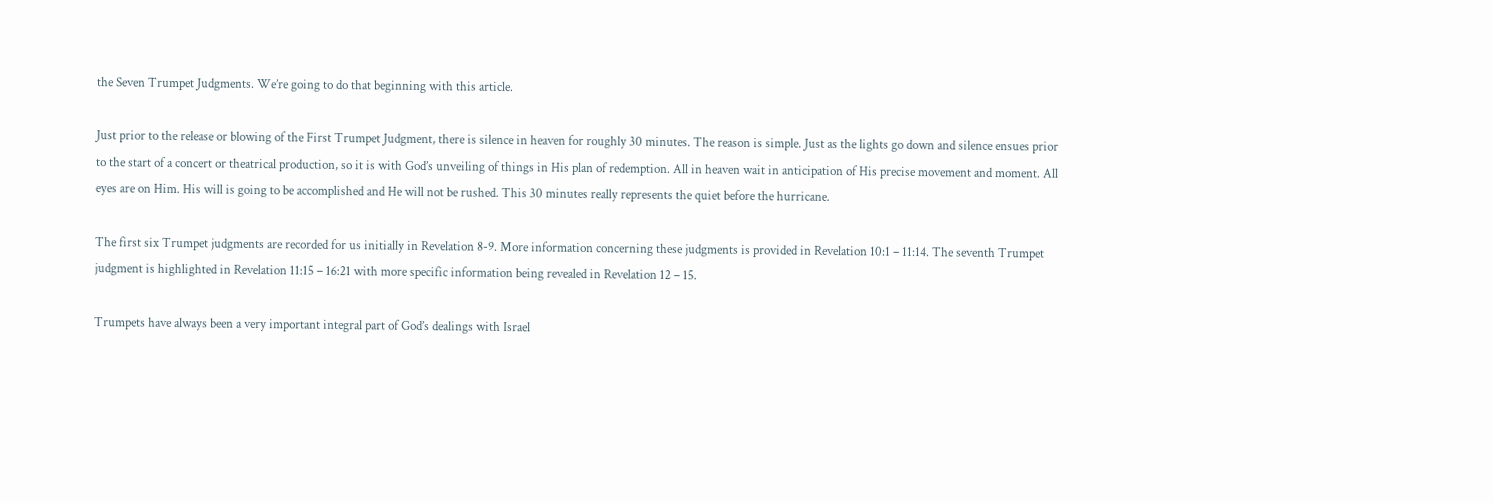the Seven Trumpet Judgments. We’re going to do that beginning with this article.

Just prior to the release or blowing of the First Trumpet Judgment, there is silence in heaven for roughly 30 minutes. The reason is simple. Just as the lights go down and silence ensues prior to the start of a concert or theatrical production, so it is with God’s unveiling of things in His plan of redemption. All in heaven wait in anticipation of His precise movement and moment. All eyes are on Him. His will is going to be accomplished and He will not be rushed. This 30 minutes really represents the quiet before the hurricane.

The first six Trumpet judgments are recorded for us initially in Revelation 8-9. More information concerning these judgments is provided in Revelation 10:1 – 11:14. The seventh Trumpet judgment is highlighted in Revelation 11:15 – 16:21 with more specific information being revealed in Revelation 12 – 15.

Trumpets have always been a very important integral part of God’s dealings with Israel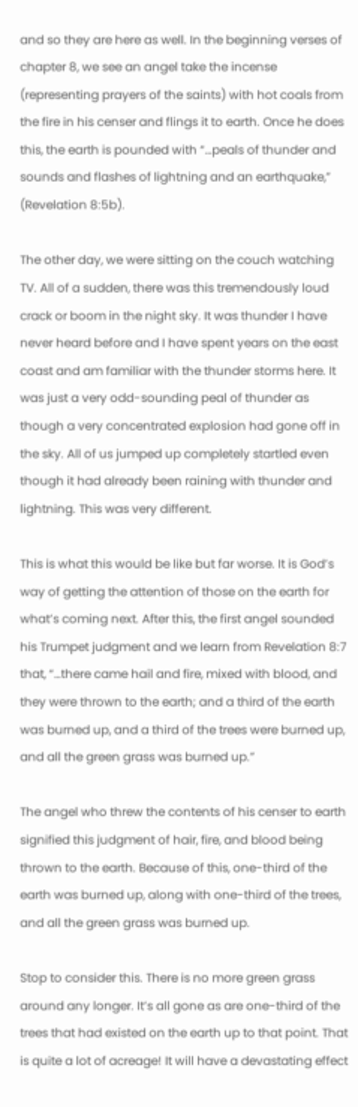and so they are here as well. In the beginning verses of chapter 8, we see an angel take the incense (representing prayers of the saints) with hot coals from the fire in his censer and flings it to earth. Once he does this, the earth is pounded with “…peals of thunder and sounds and flashes of lightning and an earthquake,” (Revelation 8:5b).

The other day, we were sitting on the couch watching TV. All of a sudden, there was this tremendously loud crack or boom in the night sky. It was thunder I have never heard before and I have spent years on the east coast and am familiar with the thunder storms here. It was just a very odd-sounding peal of thunder as though a very concentrated explosion had gone off in the sky. All of us jumped up completely startled even though it had already been raining with thunder and lightning. This was very different.

This is what this would be like but far worse. It is God’s way of getting the attention of those on the earth for what’s coming next. After this, the first angel sounded his Trumpet judgment and we learn from Revelation 8:7 that, “…there came hail and fire, mixed with blood, and they were thrown to the earth; and a third of the earth was burned up, and a third of the trees were burned up, and all the green grass was burned up.”

The angel who threw the contents of his censer to earth signified this judgment of hair, fire, and blood being thrown to the earth. Because of this, one-third of the earth was burned up, along with one-third of the trees, and all the green grass was burned up.

Stop to consider this. There is no more green grass around any longer. It’s all gone as are one-third of the trees that had existed on the earth up to that point. That is quite a lot of acreage! It will have a devastating effect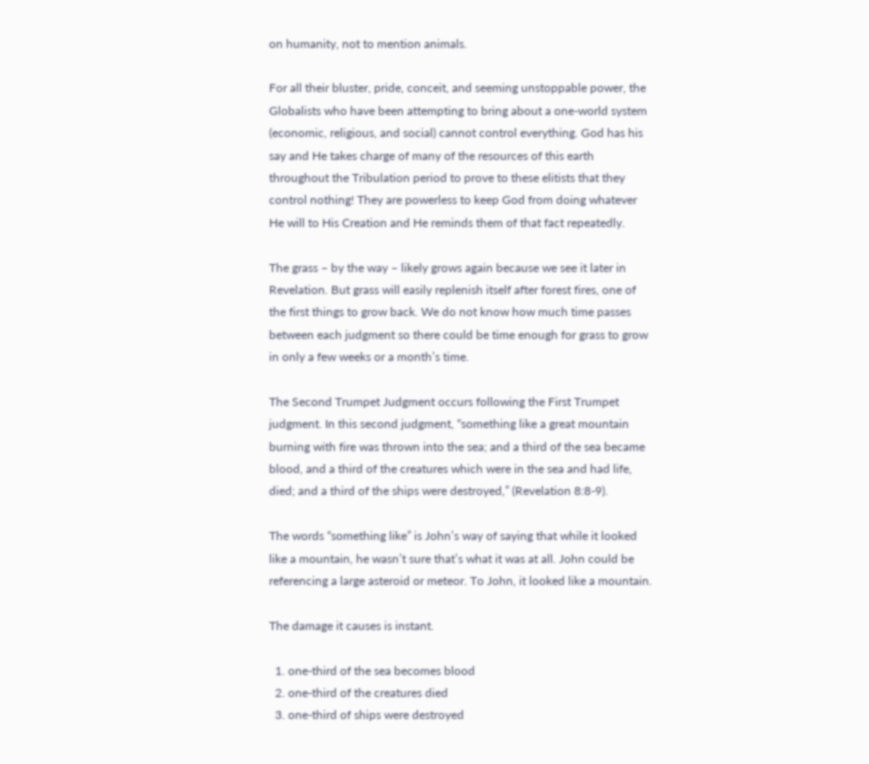on humanity, not to mention animals.

For all their bluster, pride, conceit, and seeming unstoppable power, the Globalists who have been attempting to bring about a one-world system (economic, religious, and social) cannot control everything. God has his say and He takes charge of many of the resources of this earth throughout the Tribulation period to prove to these elitists that they control nothing! They are powerless to keep God from doing whatever He will to His Creation and He reminds them of that fact repeatedly.

The grass – by the way – likely grows again because we see it later in Revelation. But grass will easily replenish itself after forest fires, one of the first things to grow back. We do not know how much time passes between each judgment so there could be time enough for grass to grow in only a few weeks or a month’s time.

The Second Trumpet Judgment occurs following the First Trumpet judgment. In this second judgment, “something like a great mountain burning with fire was thrown into the sea; and a third of the sea became blood, and a third of the creatures which were in the sea and had life, died; and a third of the ships were destroyed,” (Revelation 8:8-9).

The words “something like” is John’s way of saying that while it looked like a mountain, he wasn’t sure that’s what it was at all. John could be referencing a large asteroid or meteor. To John, it looked like a mountain.

The damage it causes is instant.

  1. one-third of the sea becomes blood
  2. one-third of the creatures died
  3. one-third of ships were destroyed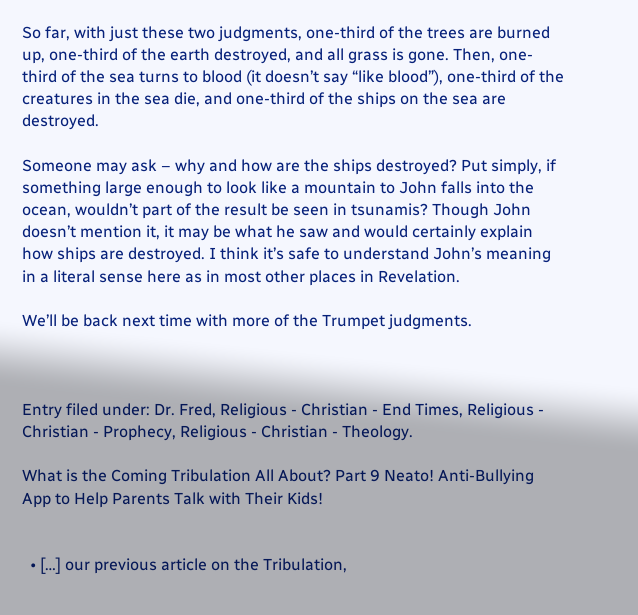So far, with just these two judgments, one-third of the trees are burned up, one-third of the earth destroyed, and all grass is gone. Then, one-third of the sea turns to blood (it doesn’t say “like blood”), one-third of the creatures in the sea die, and one-third of the ships on the sea are destroyed.

Someone may ask – why and how are the ships destroyed? Put simply, if something large enough to look like a mountain to John falls into the ocean, wouldn’t part of the result be seen in tsunamis? Though John doesn’t mention it, it may be what he saw and would certainly explain how ships are destroyed. I think it’s safe to understand John’s meaning in a literal sense here as in most other places in Revelation.

We’ll be back next time with more of the Trumpet judgments.



Entry filed under: Dr. Fred, Religious - Christian - End Times, Religious - Christian - Prophecy, Religious - Christian - Theology.

What is the Coming Tribulation All About? Part 9 Neato! Anti-Bullying App to Help Parents Talk with Their Kids!


  • […] our previous article on the Tribulation,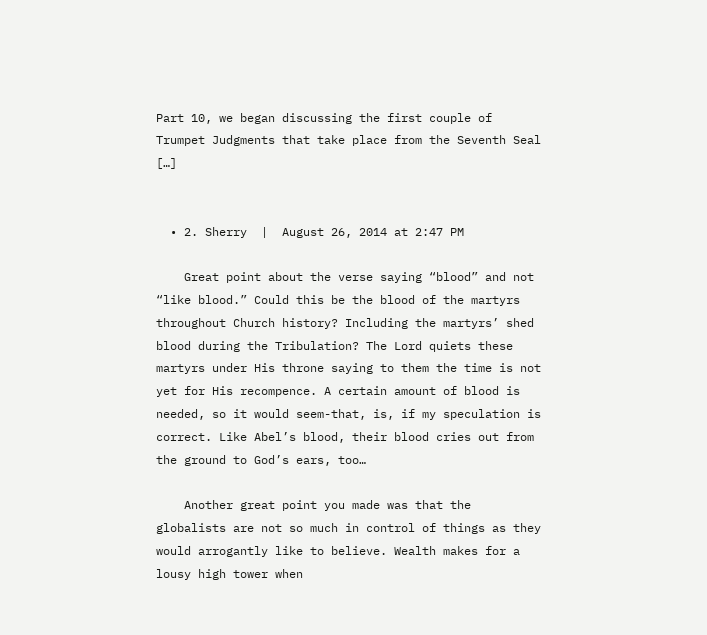Part 10, we began discussing the first couple of Trumpet Judgments that take place from the Seventh Seal […]


  • 2. Sherry  |  August 26, 2014 at 2:47 PM

    Great point about the verse saying “blood” and not “like blood.” Could this be the blood of the martyrs throughout Church history? Including the martyrs’ shed blood during the Tribulation? The Lord quiets these martyrs under His throne saying to them the time is not yet for His recompence. A certain amount of blood is needed, so it would seem-that, is, if my speculation is correct. Like Abel’s blood, their blood cries out from the ground to God’s ears, too…

    Another great point you made was that the globalists are not so much in control of things as they would arrogantly like to believe. Wealth makes for a lousy high tower when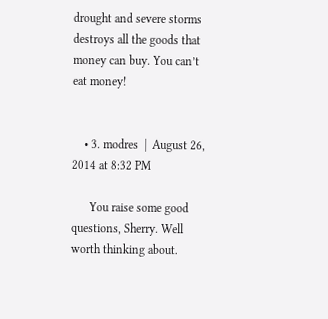drought and severe storms destroys all the goods that money can buy. You can’t eat money!


    • 3. modres  |  August 26, 2014 at 8:32 PM

      You raise some good questions, Sherry. Well worth thinking about.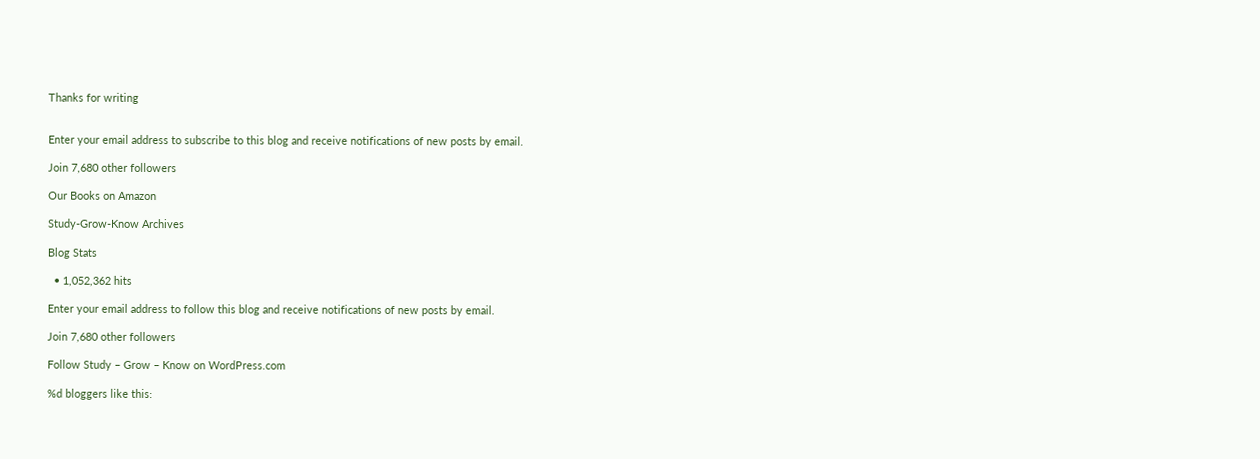Thanks for writing


Enter your email address to subscribe to this blog and receive notifications of new posts by email.

Join 7,680 other followers

Our Books on Amazon

Study-Grow-Know Archives

Blog Stats

  • 1,052,362 hits

Enter your email address to follow this blog and receive notifications of new posts by email.

Join 7,680 other followers

Follow Study – Grow – Know on WordPress.com

%d bloggers like this: